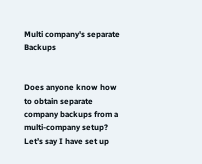Multi company's separate Backups


Does anyone know how to obtain separate company backups from a multi-company setup? Let’s say I have set up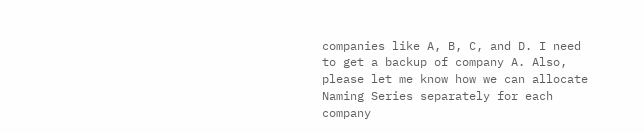companies like A, B, C, and D. I need to get a backup of company A. Also, please let me know how we can allocate Naming Series separately for each company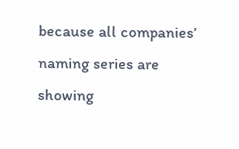because all companies’ naming series are showing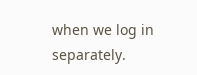when we log in separately.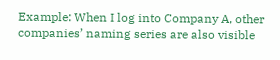Example: When I log into Company A, other companies’ naming series are also visible